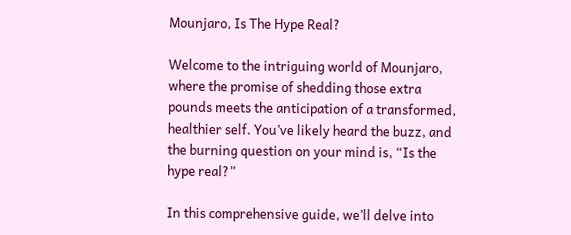Mounjaro, Is The Hype Real?

Welcome to the intriguing world of Mounjaro, where the promise of shedding those extra pounds meets the anticipation of a transformed, healthier self. You’ve likely heard the buzz, and the burning question on your mind is, “Is the hype real?”

In this comprehensive guide, we’ll delve into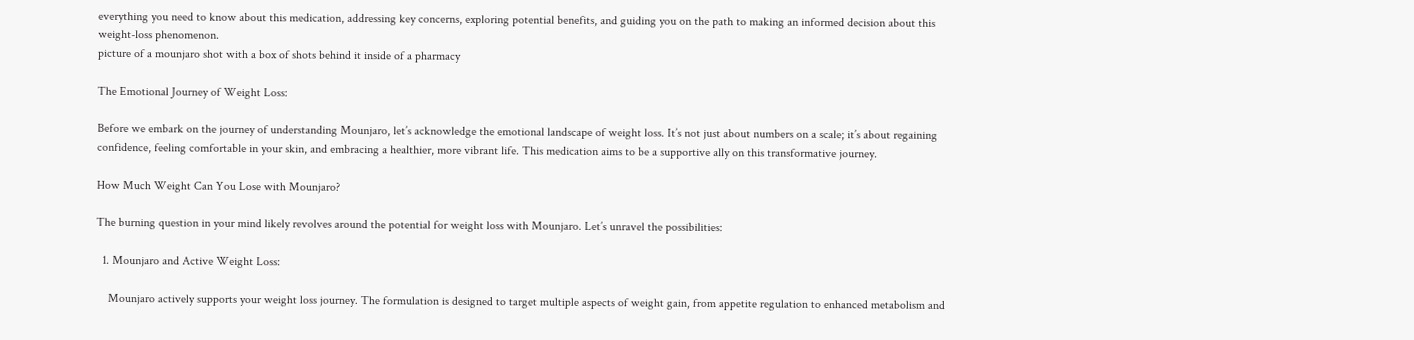everything you need to know about this medication, addressing key concerns, exploring potential benefits, and guiding you on the path to making an informed decision about this weight-loss phenomenon.
picture of a mounjaro shot with a box of shots behind it inside of a pharmacy

The Emotional Journey of Weight Loss:

Before we embark on the journey of understanding Mounjaro, let’s acknowledge the emotional landscape of weight loss. It’s not just about numbers on a scale; it’s about regaining confidence, feeling comfortable in your skin, and embracing a healthier, more vibrant life. This medication aims to be a supportive ally on this transformative journey.

How Much Weight Can You Lose with Mounjaro?

The burning question in your mind likely revolves around the potential for weight loss with Mounjaro. Let’s unravel the possibilities:

  1. Mounjaro and Active Weight Loss:

    Mounjaro actively supports your weight loss journey. The formulation is designed to target multiple aspects of weight gain, from appetite regulation to enhanced metabolism and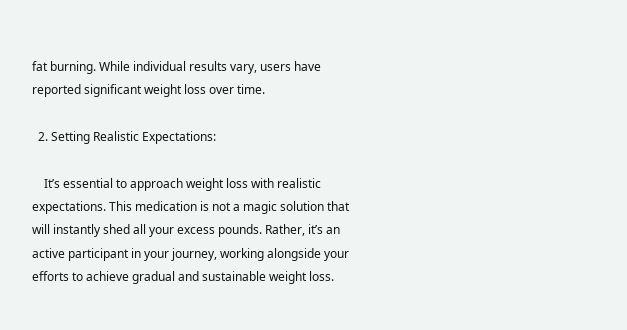fat burning. While individual results vary, users have reported significant weight loss over time.

  2. Setting Realistic Expectations:

    It’s essential to approach weight loss with realistic expectations. This medication is not a magic solution that will instantly shed all your excess pounds. Rather, it’s an active participant in your journey, working alongside your efforts to achieve gradual and sustainable weight loss.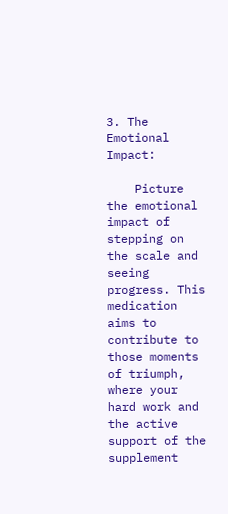3. The Emotional Impact:

    Picture the emotional impact of stepping on the scale and seeing progress. This medication aims to contribute to those moments of triumph, where your hard work and the active support of the supplement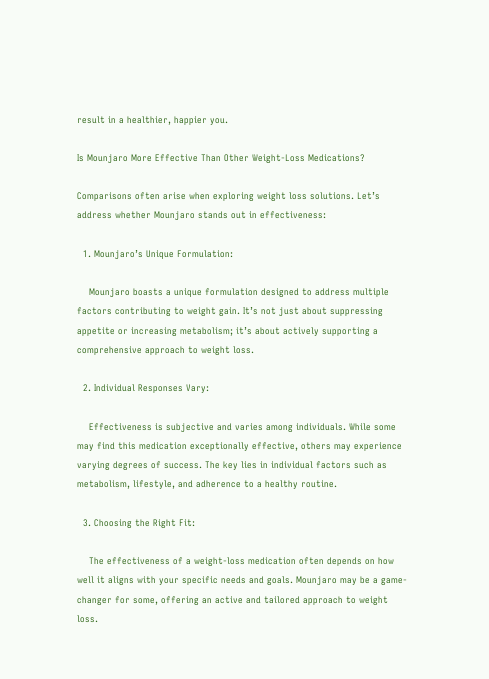result in a healthier, happier you.

Is Mounjaro More Effective Than Other Weight-Loss Medications?

Comparisons often arise when exploring weight loss solutions. Let’s address whether Mounjaro stands out in effectiveness:

  1. Mounjaro’s Unique Formulation:

    Mounjaro boasts a unique formulation designed to address multiple factors contributing to weight gain. It’s not just about suppressing appetite or increasing metabolism; it’s about actively supporting a comprehensive approach to weight loss.

  2. Individual Responses Vary:

    Effectiveness is subjective and varies among individuals. While some may find this medication exceptionally effective, others may experience varying degrees of success. The key lies in individual factors such as metabolism, lifestyle, and adherence to a healthy routine.

  3. Choosing the Right Fit:

    The effectiveness of a weight-loss medication often depends on how well it aligns with your specific needs and goals. Mounjaro may be a game-changer for some, offering an active and tailored approach to weight loss.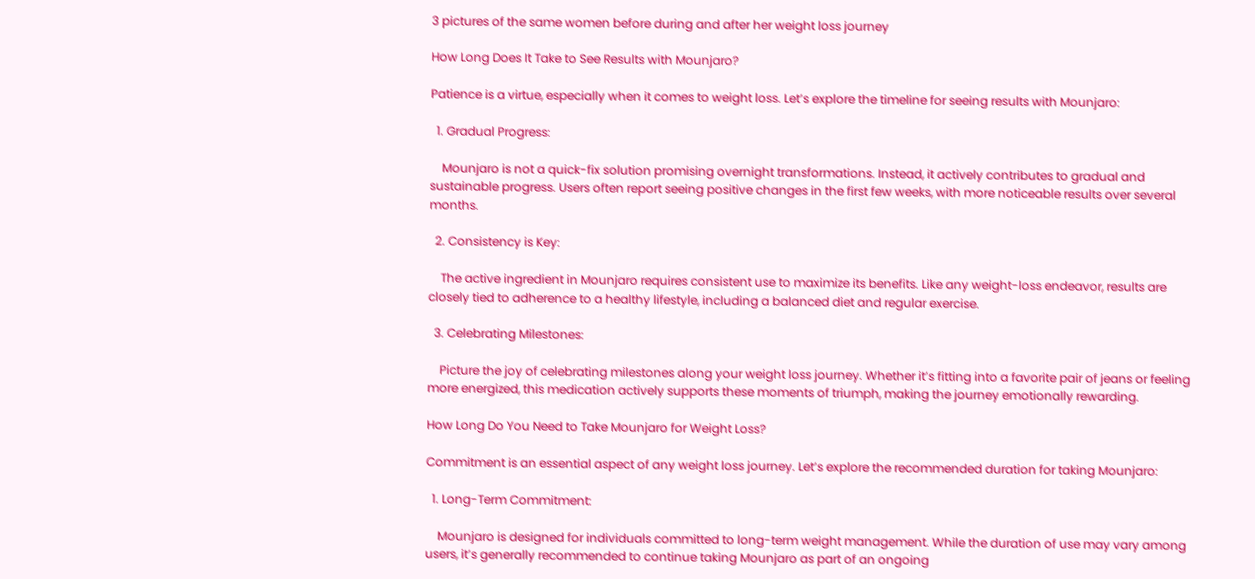3 pictures of the same women before during and after her weight loss journey

How Long Does It Take to See Results with Mounjaro?

Patience is a virtue, especially when it comes to weight loss. Let’s explore the timeline for seeing results with Mounjaro:

  1. Gradual Progress:

    Mounjaro is not a quick-fix solution promising overnight transformations. Instead, it actively contributes to gradual and sustainable progress. Users often report seeing positive changes in the first few weeks, with more noticeable results over several months.

  2. Consistency is Key:

    The active ingredient in Mounjaro requires consistent use to maximize its benefits. Like any weight-loss endeavor, results are closely tied to adherence to a healthy lifestyle, including a balanced diet and regular exercise.

  3. Celebrating Milestones:

    Picture the joy of celebrating milestones along your weight loss journey. Whether it’s fitting into a favorite pair of jeans or feeling more energized, this medication actively supports these moments of triumph, making the journey emotionally rewarding.

How Long Do You Need to Take Mounjaro for Weight Loss?

Commitment is an essential aspect of any weight loss journey. Let’s explore the recommended duration for taking Mounjaro:

  1. Long-Term Commitment:

    Mounjaro is designed for individuals committed to long-term weight management. While the duration of use may vary among users, it’s generally recommended to continue taking Mounjaro as part of an ongoing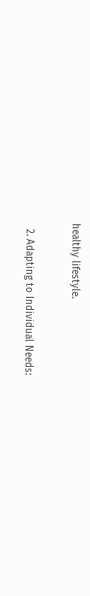healthy lifestyle.

  2. Adapting to Individual Needs: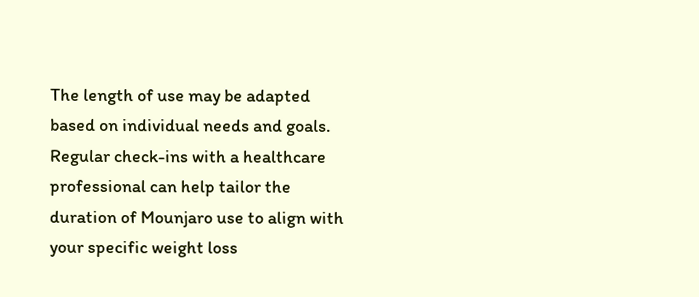The length of use may be adapted based on individual needs and goals. Regular check-ins with a healthcare professional can help tailor the duration of Mounjaro use to align with your specific weight loss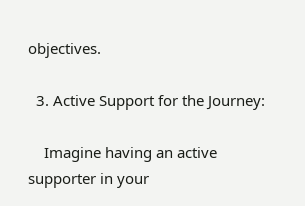objectives.

  3. Active Support for the Journey:

    Imagine having an active supporter in your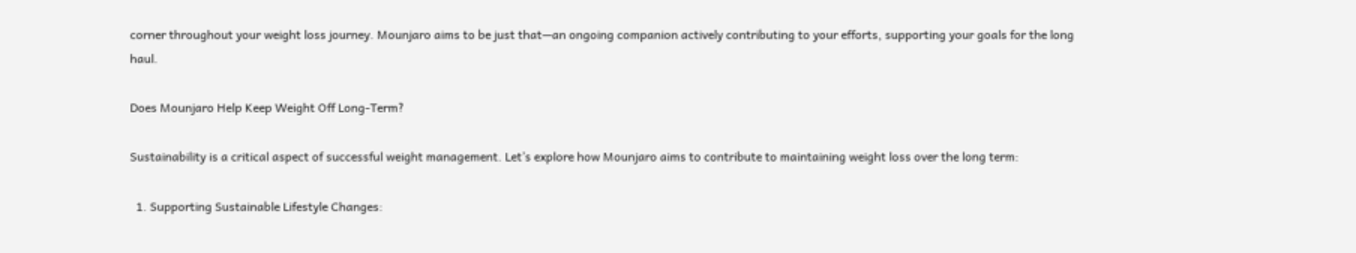corner throughout your weight loss journey. Mounjaro aims to be just that—an ongoing companion actively contributing to your efforts, supporting your goals for the long haul.

Does Mounjaro Help Keep Weight Off Long-Term?

Sustainability is a critical aspect of successful weight management. Let’s explore how Mounjaro aims to contribute to maintaining weight loss over the long term:

  1. Supporting Sustainable Lifestyle Changes: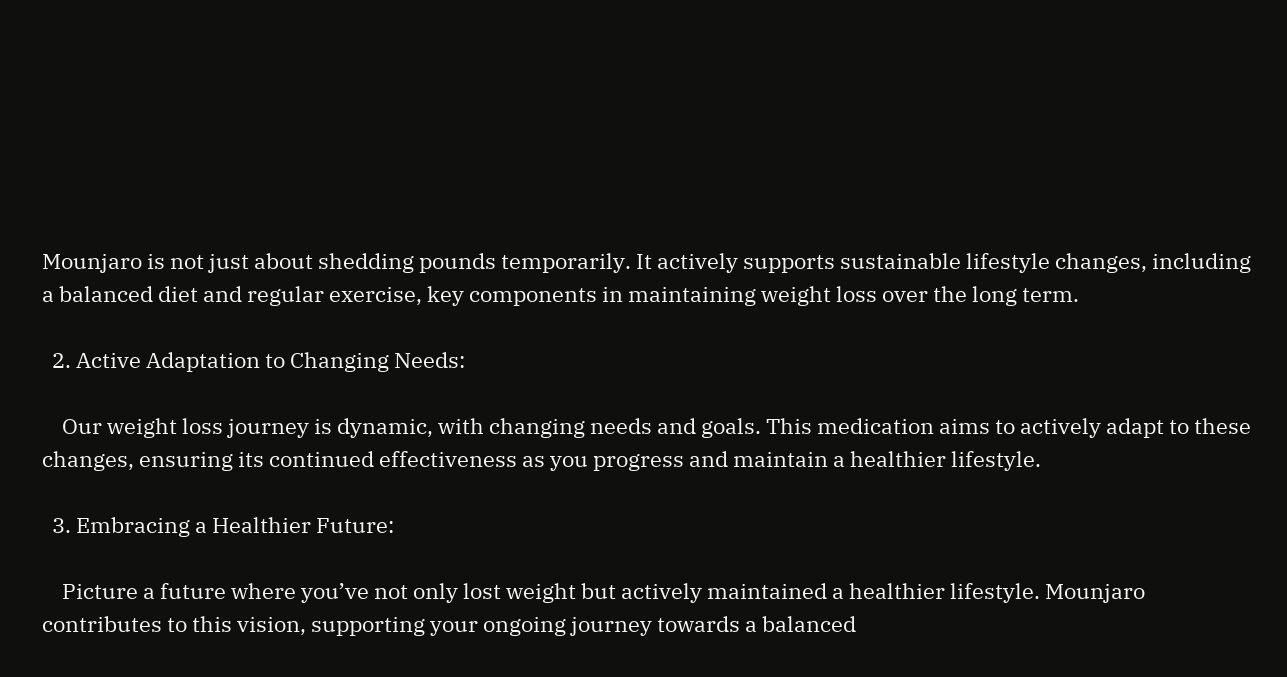Mounjaro is not just about shedding pounds temporarily. It actively supports sustainable lifestyle changes, including a balanced diet and regular exercise, key components in maintaining weight loss over the long term.

  2. Active Adaptation to Changing Needs:

    Our weight loss journey is dynamic, with changing needs and goals. This medication aims to actively adapt to these changes, ensuring its continued effectiveness as you progress and maintain a healthier lifestyle.

  3. Embracing a Healthier Future:

    Picture a future where you’ve not only lost weight but actively maintained a healthier lifestyle. Mounjaro contributes to this vision, supporting your ongoing journey towards a balanced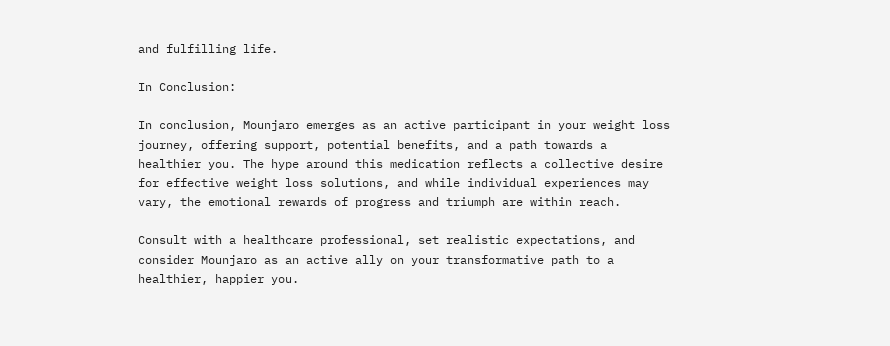and fulfilling life.

In Conclusion:

In conclusion, Mounjaro emerges as an active participant in your weight loss journey, offering support, potential benefits, and a path towards a healthier you. The hype around this medication reflects a collective desire for effective weight loss solutions, and while individual experiences may vary, the emotional rewards of progress and triumph are within reach.

Consult with a healthcare professional, set realistic expectations, and consider Mounjaro as an active ally on your transformative path to a healthier, happier you.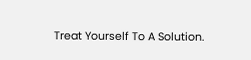Treat Yourself To A Solution.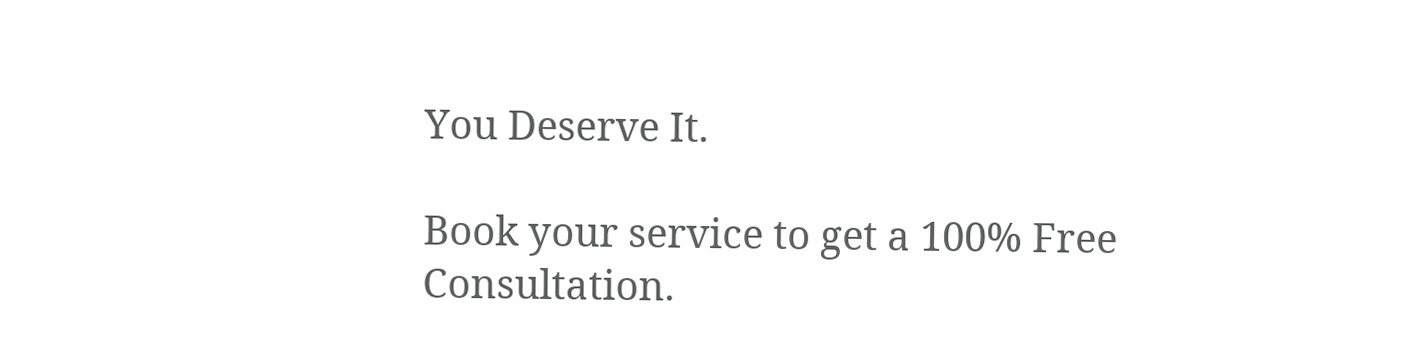You Deserve It.

Book your service to get a 100% Free Consultation.